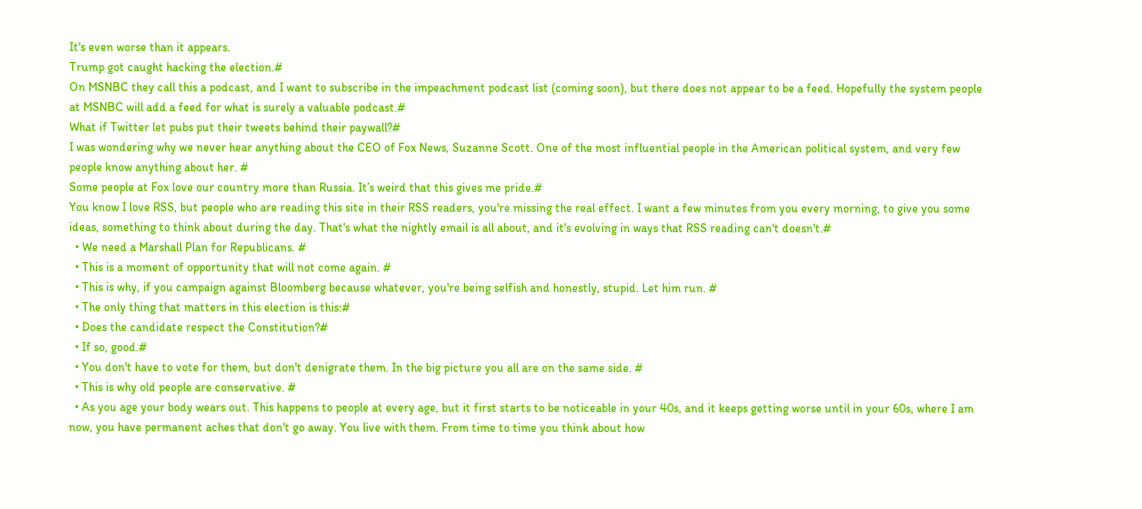It's even worse than it appears.
Trump got caught hacking the election.#
On MSNBC they call this a podcast, and I want to subscribe in the impeachment podcast list (coming soon), but there does not appear to be a feed. Hopefully the system people at MSNBC will add a feed for what is surely a valuable podcast.#
What if Twitter let pubs put their tweets behind their paywall?#
I was wondering why we never hear anything about the CEO of Fox News, Suzanne Scott. One of the most influential people in the American political system, and very few people know anything about her. #
Some people at Fox love our country more than Russia. It’s weird that this gives me pride.#
You know I love RSS, but people who are reading this site in their RSS readers, you're missing the real effect. I want a few minutes from you every morning, to give you some ideas, something to think about during the day. That's what the nightly email is all about, and it's evolving in ways that RSS reading can't doesn't.#
  • We need a Marshall Plan for Republicans. #
  • This is a moment of opportunity that will not come again. #
  • This is why, if you campaign against Bloomberg because whatever, you're being selfish and honestly, stupid. Let him run. #
  • The only thing that matters in this election is this:#
  • Does the candidate respect the Constitution?#
  • If so, good.#
  • You don't have to vote for them, but don't denigrate them. In the big picture you all are on the same side. #
  • This is why old people are conservative. #
  • As you age your body wears out. This happens to people at every age, but it first starts to be noticeable in your 40s, and it keeps getting worse until in your 60s, where I am now, you have permanent aches that don't go away. You live with them. From time to time you think about how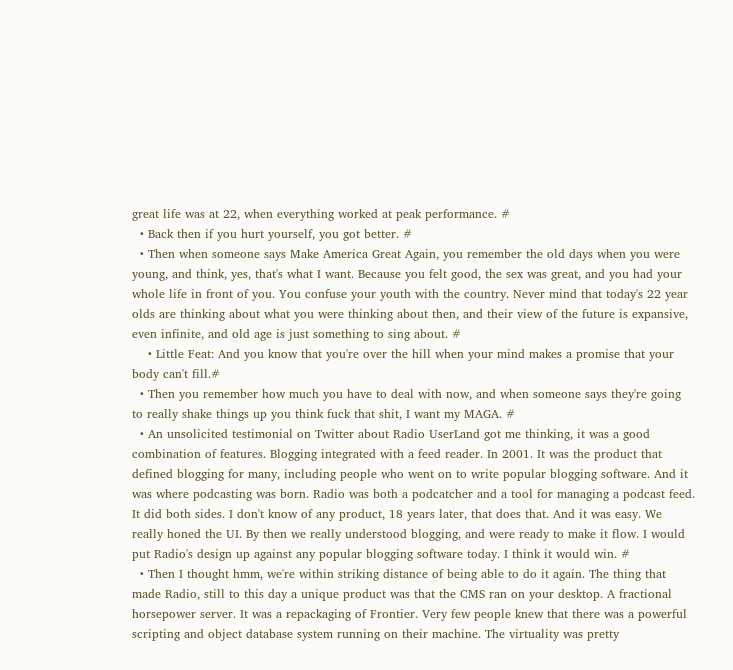great life was at 22, when everything worked at peak performance. #
  • Back then if you hurt yourself, you got better. #
  • Then when someone says Make America Great Again, you remember the old days when you were young, and think, yes, that's what I want. Because you felt good, the sex was great, and you had your whole life in front of you. You confuse your youth with the country. Never mind that today's 22 year olds are thinking about what you were thinking about then, and their view of the future is expansive, even infinite, and old age is just something to sing about. #
    • Little Feat: And you know that you're over the hill when your mind makes a promise that your body can't fill.#
  • Then you remember how much you have to deal with now, and when someone says they're going to really shake things up you think fuck that shit, I want my MAGA. #
  • An unsolicited testimonial on Twitter about Radio UserLand got me thinking, it was a good combination of features. Blogging integrated with a feed reader. In 2001. It was the product that defined blogging for many, including people who went on to write popular blogging software. And it was where podcasting was born. Radio was both a podcatcher and a tool for managing a podcast feed. It did both sides. I don't know of any product, 18 years later, that does that. And it was easy. We really honed the UI. By then we really understood blogging, and were ready to make it flow. I would put Radio's design up against any popular blogging software today. I think it would win. #
  • Then I thought hmm, we're within striking distance of being able to do it again. The thing that made Radio, still to this day a unique product was that the CMS ran on your desktop. A fractional horsepower server. It was a repackaging of Frontier. Very few people knew that there was a powerful scripting and object database system running on their machine. The virtuality was pretty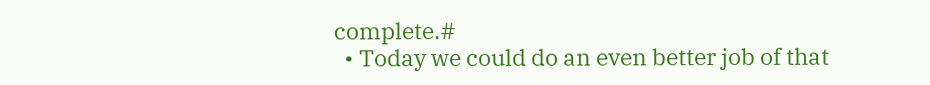complete.#
  • Today we could do an even better job of that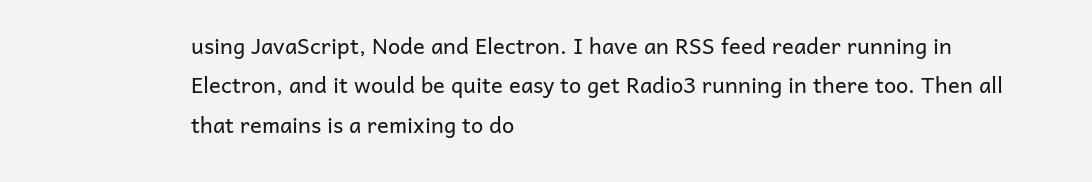using JavaScript, Node and Electron. I have an RSS feed reader running in Electron, and it would be quite easy to get Radio3 running in there too. Then all that remains is a remixing to do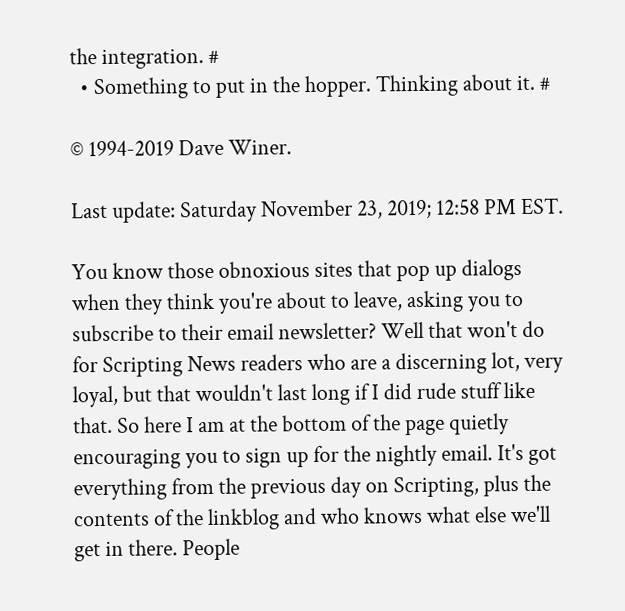the integration. #
  • Something to put in the hopper. Thinking about it. #

© 1994-2019 Dave Winer.

Last update: Saturday November 23, 2019; 12:58 PM EST.

You know those obnoxious sites that pop up dialogs when they think you're about to leave, asking you to subscribe to their email newsletter? Well that won't do for Scripting News readers who are a discerning lot, very loyal, but that wouldn't last long if I did rude stuff like that. So here I am at the bottom of the page quietly encouraging you to sign up for the nightly email. It's got everything from the previous day on Scripting, plus the contents of the linkblog and who knows what else we'll get in there. People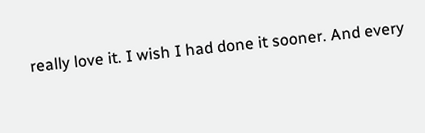really love it. I wish I had done it sooner. And every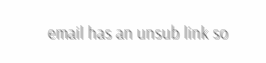email has an unsub link so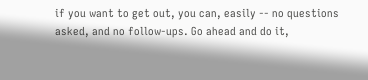if you want to get out, you can, easily -- no questions asked, and no follow-ups. Go ahead and do it,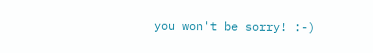you won't be sorry! :-)